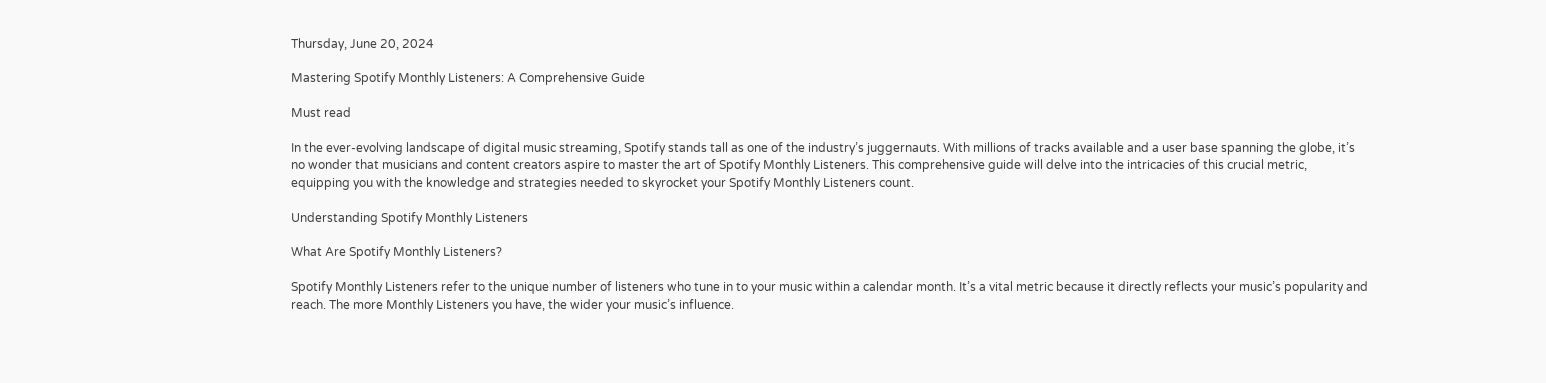Thursday, June 20, 2024

Mastering Spotify Monthly Listeners: A Comprehensive Guide

Must read

In the ever-evolving landscape of digital music streaming, Spotify stands tall as one of the industry’s juggernauts. With millions of tracks available and a user base spanning the globe, it’s no wonder that musicians and content creators aspire to master the art of Spotify Monthly Listeners. This comprehensive guide will delve into the intricacies of this crucial metric, equipping you with the knowledge and strategies needed to skyrocket your Spotify Monthly Listeners count.

Understanding Spotify Monthly Listeners

What Are Spotify Monthly Listeners?

Spotify Monthly Listeners refer to the unique number of listeners who tune in to your music within a calendar month. It’s a vital metric because it directly reflects your music’s popularity and reach. The more Monthly Listeners you have, the wider your music’s influence.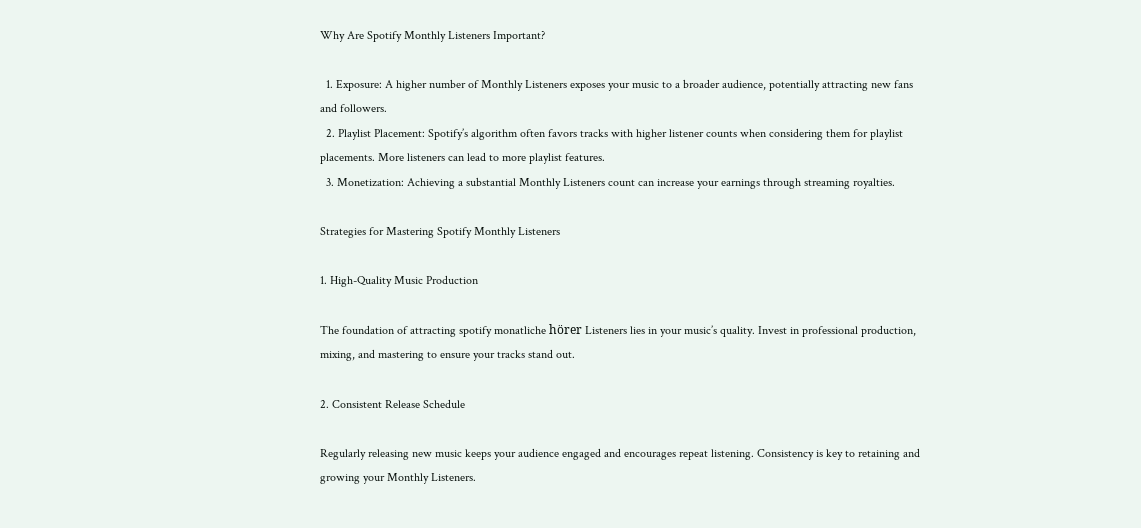Why Are Spotify Monthly Listeners Important?

  1. Exposure: A higher number of Monthly Listeners exposes your music to a broader audience, potentially attracting new fans and followers.
  2. Playlist Placement: Spotify’s algorithm often favors tracks with higher listener counts when considering them for playlist placements. More listeners can lead to more playlist features.
  3. Monetization: Achieving a substantial Monthly Listeners count can increase your earnings through streaming royalties.

Strategies for Mastering Spotify Monthly Listeners

1. High-Quality Music Production

The foundation of attracting spotify monatliche hörer Listeners lies in your music’s quality. Invest in professional production, mixing, and mastering to ensure your tracks stand out.

2. Consistent Release Schedule

Regularly releasing new music keeps your audience engaged and encourages repeat listening. Consistency is key to retaining and growing your Monthly Listeners.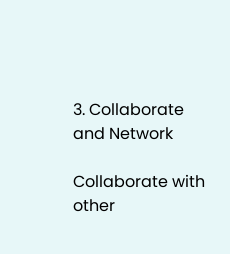3. Collaborate and Network

Collaborate with other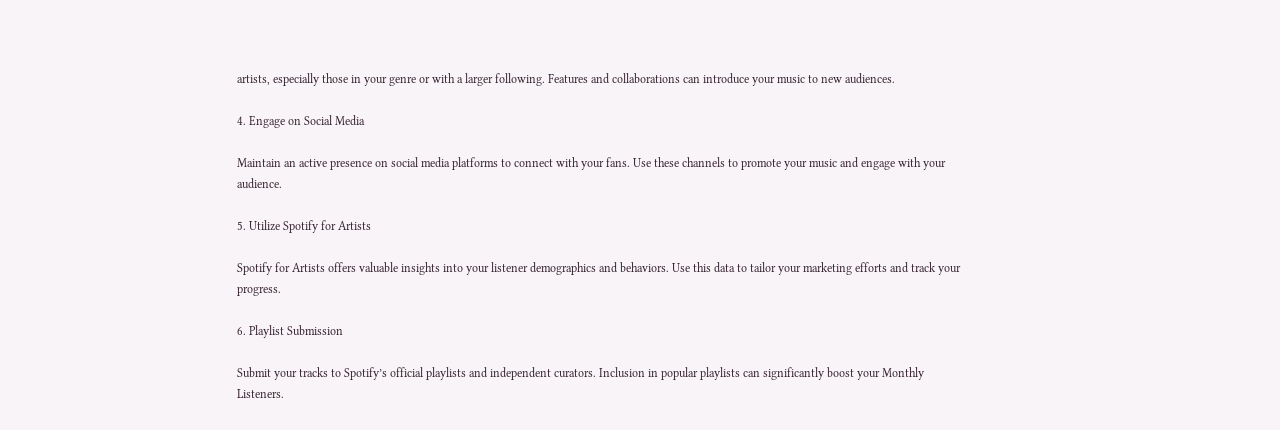artists, especially those in your genre or with a larger following. Features and collaborations can introduce your music to new audiences.

4. Engage on Social Media

Maintain an active presence on social media platforms to connect with your fans. Use these channels to promote your music and engage with your audience.

5. Utilize Spotify for Artists

Spotify for Artists offers valuable insights into your listener demographics and behaviors. Use this data to tailor your marketing efforts and track your progress.

6. Playlist Submission

Submit your tracks to Spotify’s official playlists and independent curators. Inclusion in popular playlists can significantly boost your Monthly Listeners.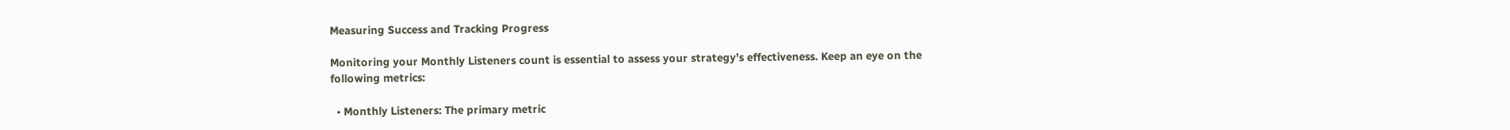Measuring Success and Tracking Progress

Monitoring your Monthly Listeners count is essential to assess your strategy’s effectiveness. Keep an eye on the following metrics:

  • Monthly Listeners: The primary metric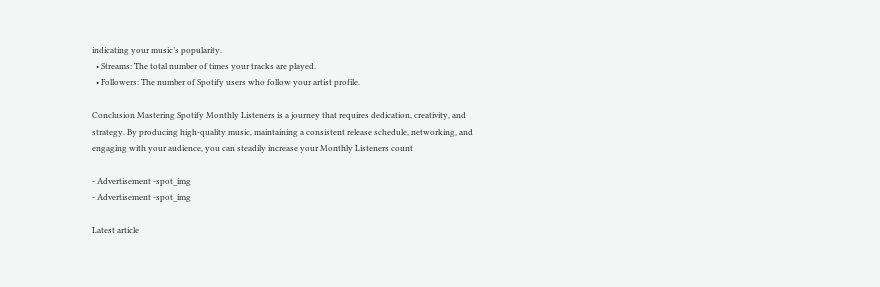indicating your music’s popularity.
  • Streams: The total number of times your tracks are played.
  • Followers: The number of Spotify users who follow your artist profile.

Conclusion Mastering Spotify Monthly Listeners is a journey that requires dedication, creativity, and strategy. By producing high-quality music, maintaining a consistent release schedule, networking, and engaging with your audience, you can steadily increase your Monthly Listeners count

- Advertisement -spot_img
- Advertisement -spot_img

Latest article